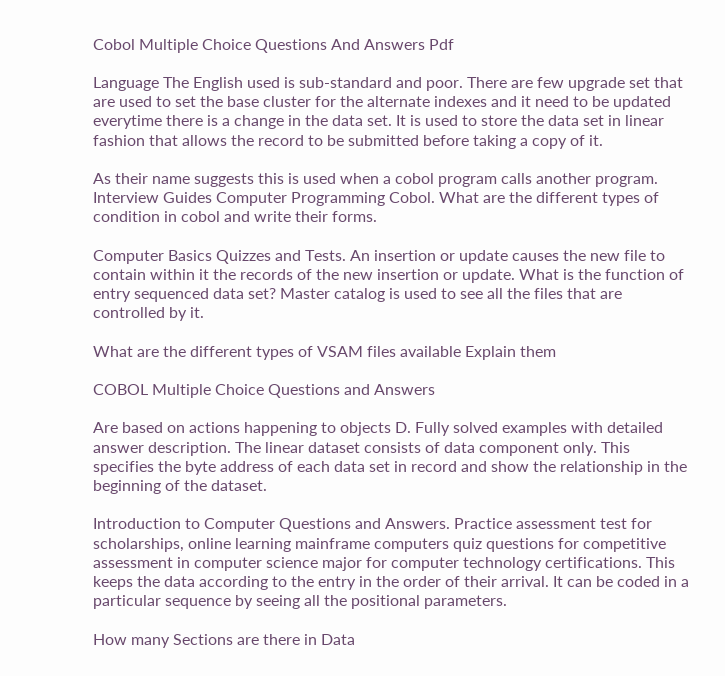Cobol Multiple Choice Questions And Answers Pdf

Language The English used is sub-standard and poor. There are few upgrade set that are used to set the base cluster for the alternate indexes and it need to be updated everytime there is a change in the data set. It is used to store the data set in linear fashion that allows the record to be submitted before taking a copy of it.

As their name suggests this is used when a cobol program calls another program. Interview Guides Computer Programming Cobol. What are the different types of condition in cobol and write their forms.

Computer Basics Quizzes and Tests. An insertion or update causes the new file to contain within it the records of the new insertion or update. What is the function of entry sequenced data set? Master catalog is used to see all the files that are controlled by it.

What are the different types of VSAM files available Explain them

COBOL Multiple Choice Questions and Answers

Are based on actions happening to objects D. Fully solved examples with detailed answer description. The linear dataset consists of data component only. This specifies the byte address of each data set in record and show the relationship in the beginning of the dataset.

Introduction to Computer Questions and Answers. Practice assessment test for scholarships, online learning mainframe computers quiz questions for competitive assessment in computer science major for computer technology certifications. This keeps the data according to the entry in the order of their arrival. It can be coded in a particular sequence by seeing all the positional parameters.

How many Sections are there in Data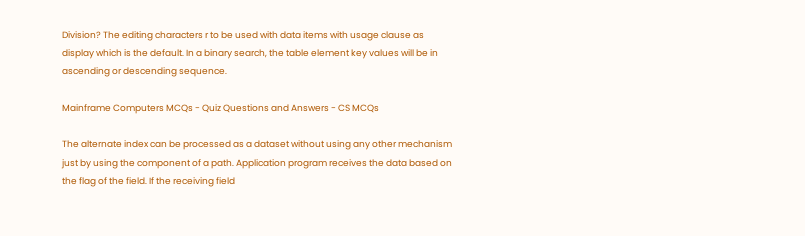Division? The editing characters r to be used with data items with usage clause as display which is the default. In a binary search, the table element key values will be in ascending or descending sequence.

Mainframe Computers MCQs - Quiz Questions and Answers - CS MCQs

The alternate index can be processed as a dataset without using any other mechanism just by using the component of a path. Application program receives the data based on the flag of the field. If the receiving field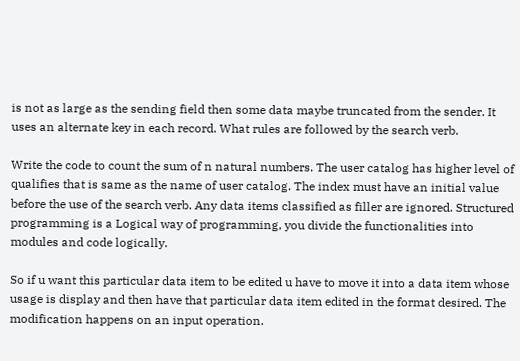is not as large as the sending field then some data maybe truncated from the sender. It uses an alternate key in each record. What rules are followed by the search verb.

Write the code to count the sum of n natural numbers. The user catalog has higher level of qualifies that is same as the name of user catalog. The index must have an initial value before the use of the search verb. Any data items classified as filler are ignored. Structured programming is a Logical way of programming, you divide the functionalities into modules and code logically.

So if u want this particular data item to be edited u have to move it into a data item whose usage is display and then have that particular data item edited in the format desired. The modification happens on an input operation.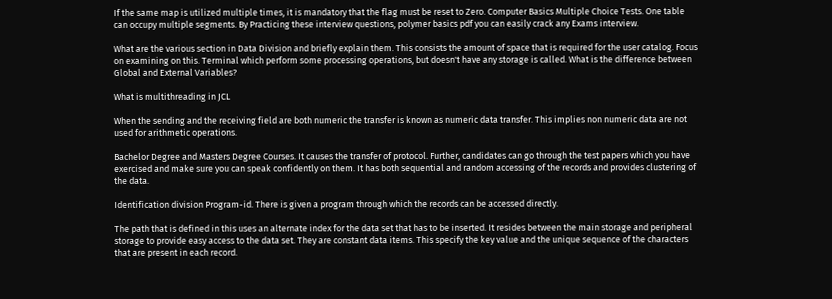If the same map is utilized multiple times, it is mandatory that the flag must be reset to Zero. Computer Basics Multiple Choice Tests. One table can occupy multiple segments. By Practicing these interview questions, polymer basics pdf you can easily crack any Exams interview.

What are the various section in Data Division and briefly explain them. This consists the amount of space that is required for the user catalog. Focus on examining on this. Terminal which perform some processing operations, but doesn't have any storage is called. What is the difference between Global and External Variables?

What is multithreading in JCL

When the sending and the receiving field are both numeric the transfer is known as numeric data transfer. This implies non numeric data are not used for arithmetic operations.

Bachelor Degree and Masters Degree Courses. It causes the transfer of protocol. Further, candidates can go through the test papers which you have exercised and make sure you can speak confidently on them. It has both sequential and random accessing of the records and provides clustering of the data.

Identification division Program-id. There is given a program through which the records can be accessed directly.

The path that is defined in this uses an alternate index for the data set that has to be inserted. It resides between the main storage and peripheral storage to provide easy access to the data set. They are constant data items. This specify the key value and the unique sequence of the characters that are present in each record.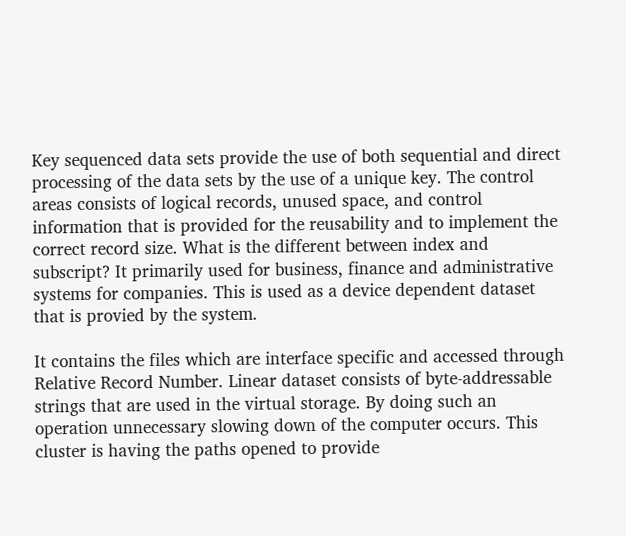Key sequenced data sets provide the use of both sequential and direct processing of the data sets by the use of a unique key. The control areas consists of logical records, unused space, and control information that is provided for the reusability and to implement the correct record size. What is the different between index and subscript? It primarily used for business, finance and administrative systems for companies. This is used as a device dependent dataset that is provied by the system.

It contains the files which are interface specific and accessed through Relative Record Number. Linear dataset consists of byte-addressable strings that are used in the virtual storage. By doing such an operation unnecessary slowing down of the computer occurs. This cluster is having the paths opened to provide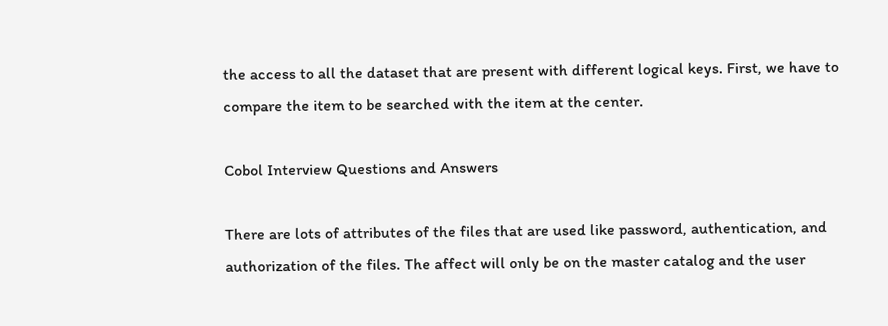the access to all the dataset that are present with different logical keys. First, we have to compare the item to be searched with the item at the center.

Cobol Interview Questions and Answers

There are lots of attributes of the files that are used like password, authentication, and authorization of the files. The affect will only be on the master catalog and the user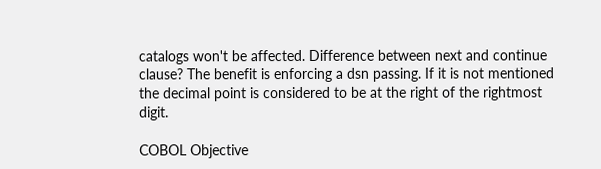catalogs won't be affected. Difference between next and continue clause? The benefit is enforcing a dsn passing. If it is not mentioned the decimal point is considered to be at the right of the rightmost digit.

COBOL Objective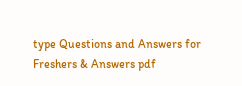type Questions and Answers for Freshers & Answers pdf